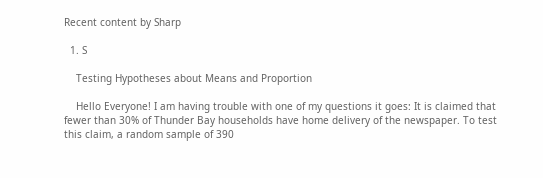Recent content by Sharp

  1. S

    Testing Hypotheses about Means and Proportion

    Hello Everyone! I am having trouble with one of my questions it goes: It is claimed that fewer than 30% of Thunder Bay households have home delivery of the newspaper. To test this claim, a random sample of 390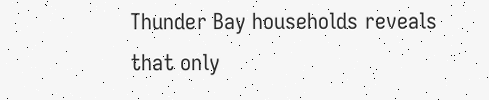Thunder Bay households reveals that only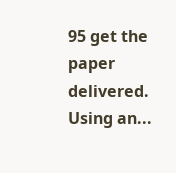95 get the paper delivered. Using an...